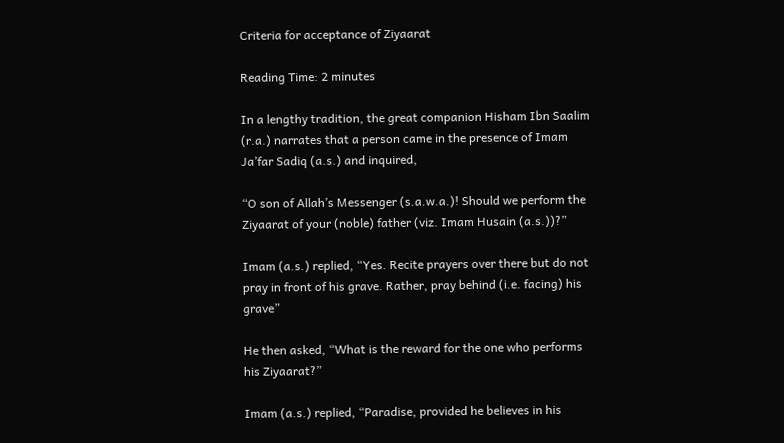Criteria for acceptance of Ziyaarat

Reading Time: 2 minutes

In a lengthy tradition, the great companion Hisham Ibn Saalim (r.a.) narrates that a person came in the presence of Imam Ja’far Sadiq (a.s.) and inquired,

“O son of Allah’s Messenger (s.a.w.a.)! Should we perform the Ziyaarat of your (noble) father (viz. Imam Husain (a.s.))?”

Imam (a.s.) replied, “Yes. Recite prayers over there but do not pray in front of his grave. Rather, pray behind (i.e. facing) his grave”

He then asked, “What is the reward for the one who performs his Ziyaarat?”

Imam (a.s.) replied, “Paradise, provided he believes in his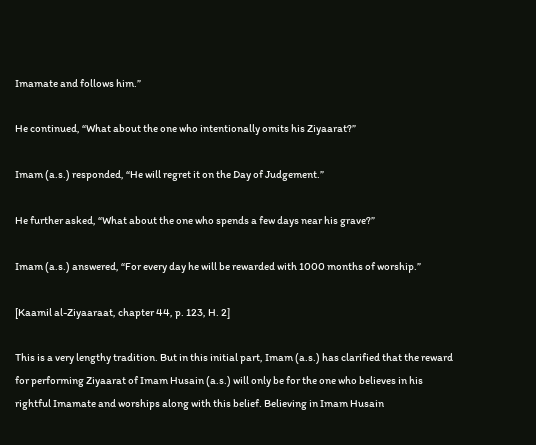Imamate and follows him.”

He continued, “What about the one who intentionally omits his Ziyaarat?”

Imam (a.s.) responded, “He will regret it on the Day of Judgement.”

He further asked, “What about the one who spends a few days near his grave?”

Imam (a.s.) answered, “For every day he will be rewarded with 1000 months of worship.”

[Kaamil al-Ziyaaraat, chapter 44, p. 123, H. 2]

This is a very lengthy tradition. But in this initial part, Imam (a.s.) has clarified that the reward for performing Ziyaarat of Imam Husain (a.s.) will only be for the one who believes in his rightful Imamate and worships along with this belief. Believing in Imam Husain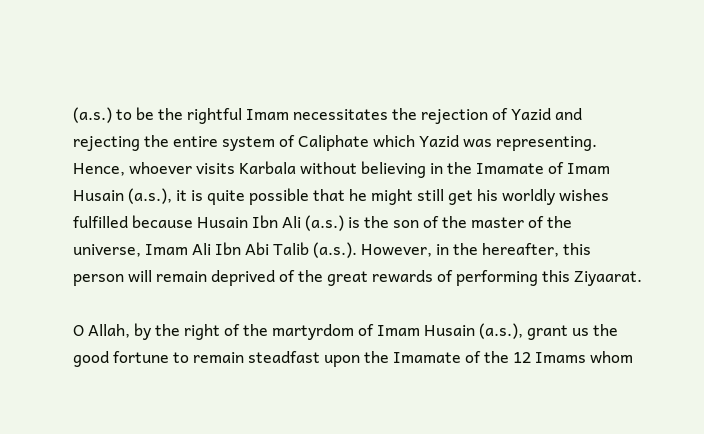(a.s.) to be the rightful Imam necessitates the rejection of Yazid and rejecting the entire system of Caliphate which Yazid was representing. Hence, whoever visits Karbala without believing in the Imamate of Imam Husain (a.s.), it is quite possible that he might still get his worldly wishes fulfilled because Husain Ibn Ali (a.s.) is the son of the master of the universe, Imam Ali Ibn Abi Talib (a.s.). However, in the hereafter, this person will remain deprived of the great rewards of performing this Ziyaarat.

O Allah, by the right of the martyrdom of Imam Husain (a.s.), grant us the good fortune to remain steadfast upon the Imamate of the 12 Imams whom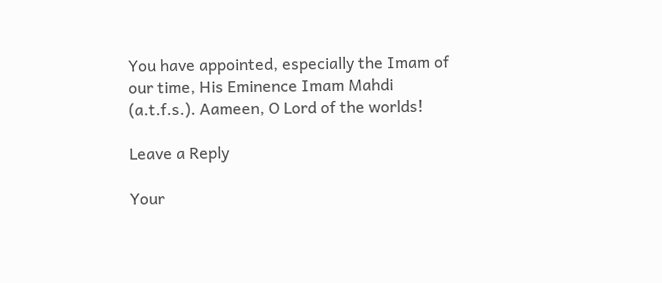You have appointed, especially the Imam of our time, His Eminence Imam Mahdi (a.t.f.s.). Aameen, O Lord of the worlds!

Leave a Reply

Your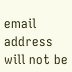email address will not be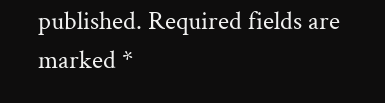published. Required fields are marked *